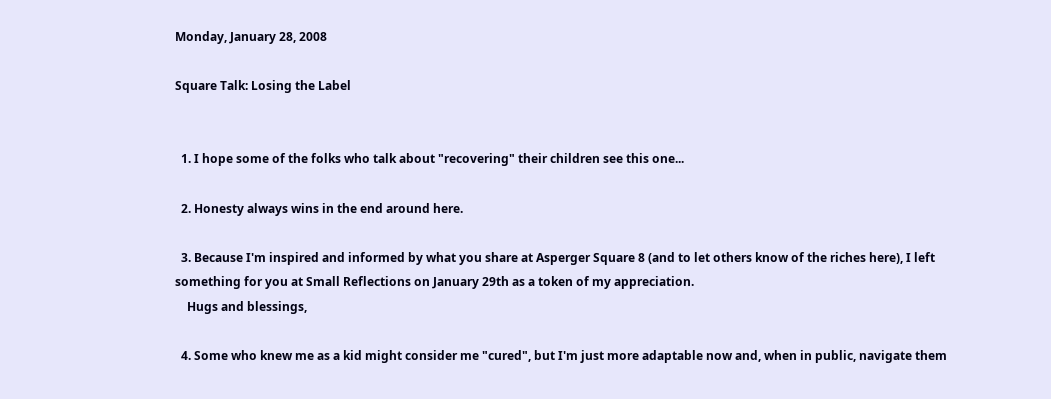Monday, January 28, 2008

Square Talk: Losing the Label


  1. I hope some of the folks who talk about "recovering" their children see this one...

  2. Honesty always wins in the end around here.

  3. Because I'm inspired and informed by what you share at Asperger Square 8 (and to let others know of the riches here), I left something for you at Small Reflections on January 29th as a token of my appreciation.
    Hugs and blessings,

  4. Some who knew me as a kid might consider me "cured", but I'm just more adaptable now and, when in public, navigate them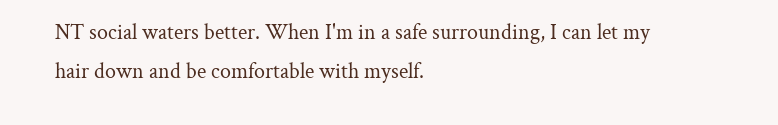NT social waters better. When I'm in a safe surrounding, I can let my hair down and be comfortable with myself.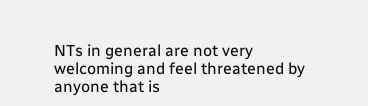NTs in general are not very welcoming and feel threatened by anyone that is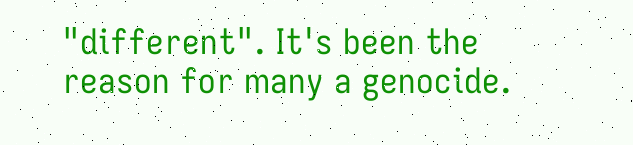"different". It's been the reason for many a genocide.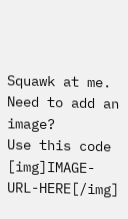Squawk at me.
Need to add an image?
Use this code [img]IMAGE-URL-HERE[/img]